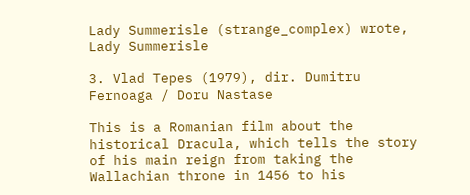Lady Summerisle (strange_complex) wrote,
Lady Summerisle

3. Vlad Tepes (1979), dir. Dumitru Fernoaga / Doru Nastase

This is a Romanian film about the historical Dracula, which tells the story of his main reign from taking the Wallachian throne in 1456 to his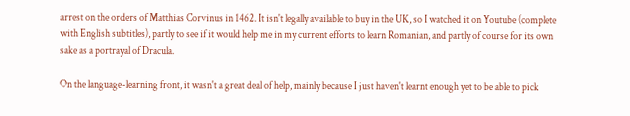arrest on the orders of Matthias Corvinus in 1462. It isn't legally available to buy in the UK, so I watched it on Youtube (complete with English subtitles), partly to see if it would help me in my current efforts to learn Romanian, and partly of course for its own sake as a portrayal of Dracula.

On the language-learning front, it wasn't a great deal of help, mainly because I just haven't learnt enough yet to be able to pick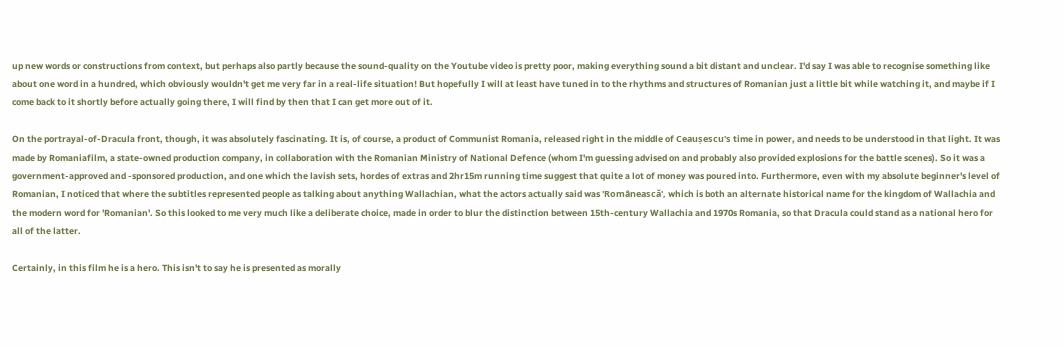up new words or constructions from context, but perhaps also partly because the sound-quality on the Youtube video is pretty poor, making everything sound a bit distant and unclear. I'd say I was able to recognise something like about one word in a hundred, which obviously wouldn't get me very far in a real-life situation! But hopefully I will at least have tuned in to the rhythms and structures of Romanian just a little bit while watching it, and maybe if I come back to it shortly before actually going there, I will find by then that I can get more out of it.

On the portrayal-of-Dracula front, though, it was absolutely fascinating. It is, of course, a product of Communist Romania, released right in the middle of Ceaușescu's time in power, and needs to be understood in that light. It was made by Romaniafilm, a state-owned production company, in collaboration with the Romanian Ministry of National Defence (whom I'm guessing advised on and probably also provided explosions for the battle scenes). So it was a government-approved and -sponsored production, and one which the lavish sets, hordes of extras and 2hr15m running time suggest that quite a lot of money was poured into. Furthermore, even with my absolute beginner's level of Romanian, I noticed that where the subtitles represented people as talking about anything Wallachian, what the actors actually said was 'Românească', which is both an alternate historical name for the kingdom of Wallachia and the modern word for 'Romanian'. So this looked to me very much like a deliberate choice, made in order to blur the distinction between 15th-century Wallachia and 1970s Romania, so that Dracula could stand as a national hero for all of the latter.

Certainly, in this film he is a hero. This isn't to say he is presented as morally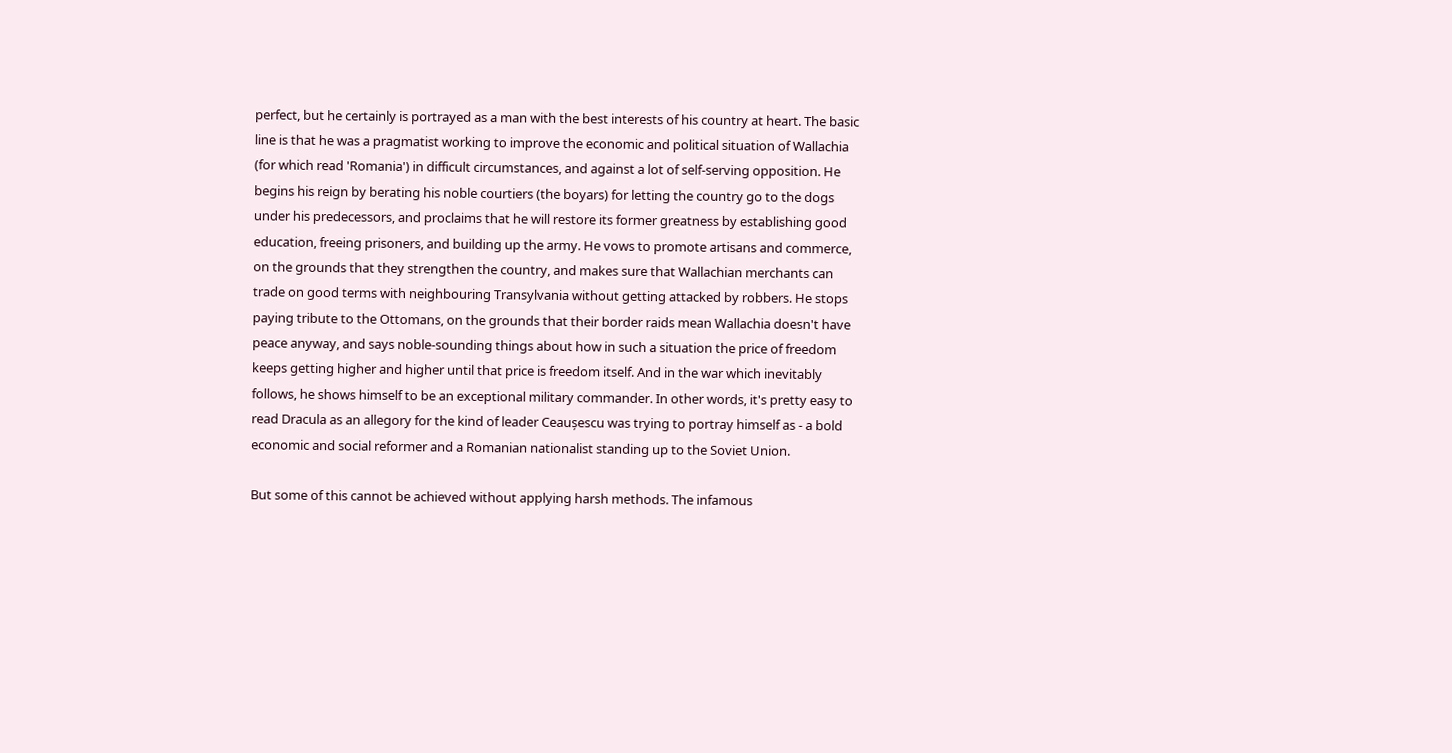perfect, but he certainly is portrayed as a man with the best interests of his country at heart. The basic line is that he was a pragmatist working to improve the economic and political situation of Wallachia (for which read 'Romania') in difficult circumstances, and against a lot of self-serving opposition. He begins his reign by berating his noble courtiers (the boyars) for letting the country go to the dogs under his predecessors, and proclaims that he will restore its former greatness by establishing good education, freeing prisoners, and building up the army. He vows to promote artisans and commerce, on the grounds that they strengthen the country, and makes sure that Wallachian merchants can trade on good terms with neighbouring Transylvania without getting attacked by robbers. He stops paying tribute to the Ottomans, on the grounds that their border raids mean Wallachia doesn't have peace anyway, and says noble-sounding things about how in such a situation the price of freedom keeps getting higher and higher until that price is freedom itself. And in the war which inevitably follows, he shows himself to be an exceptional military commander. In other words, it's pretty easy to read Dracula as an allegory for the kind of leader Ceaușescu was trying to portray himself as - a bold economic and social reformer and a Romanian nationalist standing up to the Soviet Union.

But some of this cannot be achieved without applying harsh methods. The infamous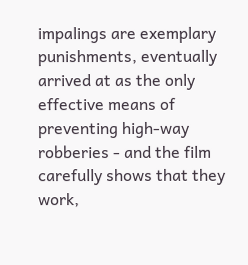impalings are exemplary punishments, eventually arrived at as the only effective means of preventing high-way robberies - and the film carefully shows that they work,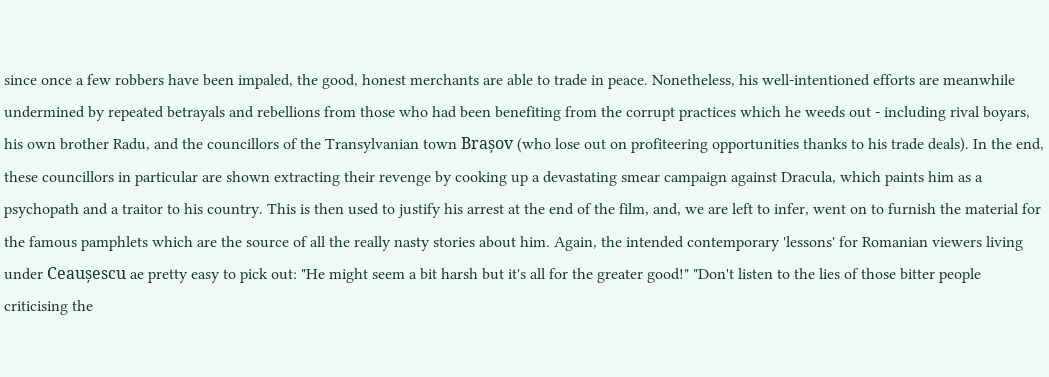since once a few robbers have been impaled, the good, honest merchants are able to trade in peace. Nonetheless, his well-intentioned efforts are meanwhile undermined by repeated betrayals and rebellions from those who had been benefiting from the corrupt practices which he weeds out - including rival boyars, his own brother Radu, and the councillors of the Transylvanian town Brașov (who lose out on profiteering opportunities thanks to his trade deals). In the end, these councillors in particular are shown extracting their revenge by cooking up a devastating smear campaign against Dracula, which paints him as a psychopath and a traitor to his country. This is then used to justify his arrest at the end of the film, and, we are left to infer, went on to furnish the material for the famous pamphlets which are the source of all the really nasty stories about him. Again, the intended contemporary 'lessons' for Romanian viewers living under Ceaușescu ae pretty easy to pick out: "He might seem a bit harsh but it's all for the greater good!" "Don't listen to the lies of those bitter people criticising the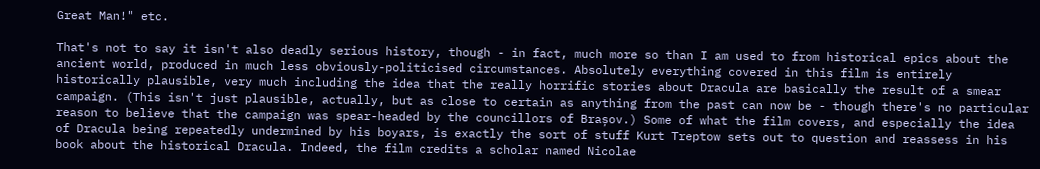Great Man!" etc.

That's not to say it isn't also deadly serious history, though - in fact, much more so than I am used to from historical epics about the ancient world, produced in much less obviously-politicised circumstances. Absolutely everything covered in this film is entirely historically plausible, very much including the idea that the really horrific stories about Dracula are basically the result of a smear campaign. (This isn't just plausible, actually, but as close to certain as anything from the past can now be - though there's no particular reason to believe that the campaign was spear-headed by the councillors of Brașov.) Some of what the film covers, and especially the idea of Dracula being repeatedly undermined by his boyars, is exactly the sort of stuff Kurt Treptow sets out to question and reassess in his book about the historical Dracula. Indeed, the film credits a scholar named Nicolae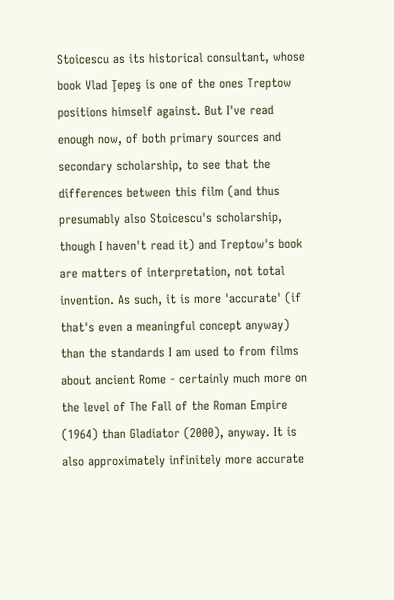Stoicescu as its historical consultant, whose book Vlad Ţepeş is one of the ones Treptow positions himself against. But I've read enough now, of both primary sources and secondary scholarship, to see that the differences between this film (and thus presumably also Stoicescu's scholarship, though I haven't read it) and Treptow's book are matters of interpretation, not total invention. As such, it is more 'accurate' (if that's even a meaningful concept anyway) than the standards I am used to from films about ancient Rome - certainly much more on the level of The Fall of the Roman Empire (1964) than Gladiator (2000), anyway. It is also approximately infinitely more accurate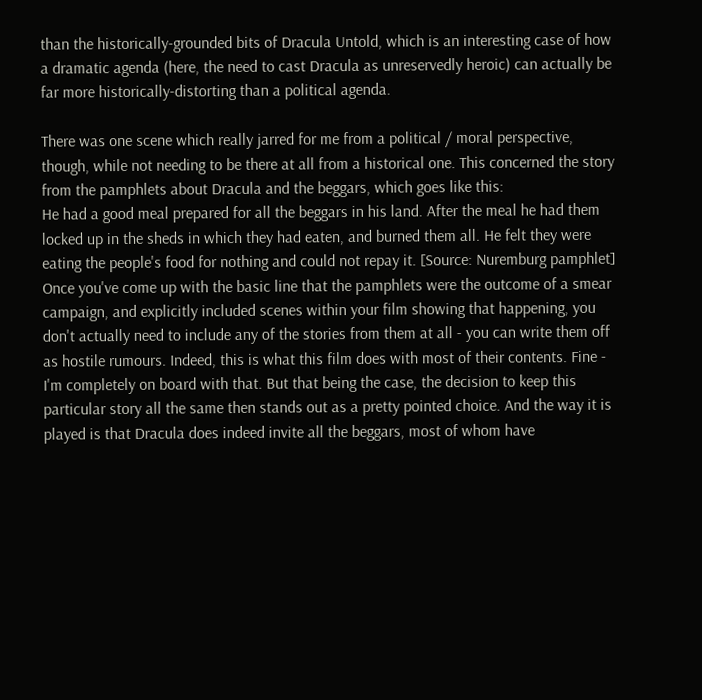than the historically-grounded bits of Dracula Untold, which is an interesting case of how a dramatic agenda (here, the need to cast Dracula as unreservedly heroic) can actually be far more historically-distorting than a political agenda.

There was one scene which really jarred for me from a political / moral perspective, though, while not needing to be there at all from a historical one. This concerned the story from the pamphlets about Dracula and the beggars, which goes like this:
He had a good meal prepared for all the beggars in his land. After the meal he had them locked up in the sheds in which they had eaten, and burned them all. He felt they were eating the people's food for nothing and could not repay it. [Source: Nuremburg pamphlet]
Once you've come up with the basic line that the pamphlets were the outcome of a smear campaign, and explicitly included scenes within your film showing that happening, you don't actually need to include any of the stories from them at all - you can write them off as hostile rumours. Indeed, this is what this film does with most of their contents. Fine - I'm completely on board with that. But that being the case, the decision to keep this particular story all the same then stands out as a pretty pointed choice. And the way it is played is that Dracula does indeed invite all the beggars, most of whom have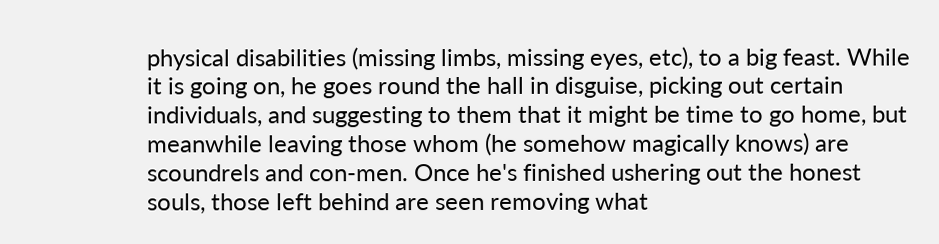physical disabilities (missing limbs, missing eyes, etc), to a big feast. While it is going on, he goes round the hall in disguise, picking out certain individuals, and suggesting to them that it might be time to go home, but meanwhile leaving those whom (he somehow magically knows) are scoundrels and con-men. Once he's finished ushering out the honest souls, those left behind are seen removing what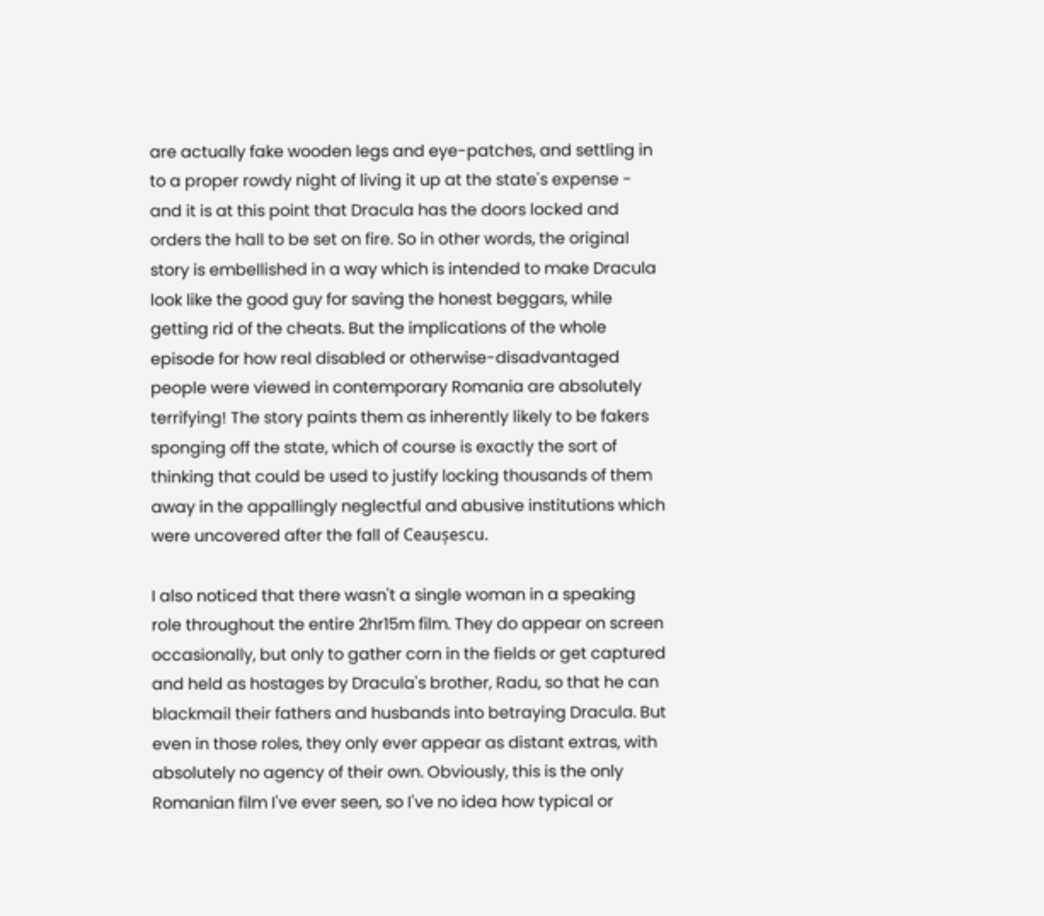are actually fake wooden legs and eye-patches, and settling in to a proper rowdy night of living it up at the state's expense - and it is at this point that Dracula has the doors locked and orders the hall to be set on fire. So in other words, the original story is embellished in a way which is intended to make Dracula look like the good guy for saving the honest beggars, while getting rid of the cheats. But the implications of the whole episode for how real disabled or otherwise-disadvantaged people were viewed in contemporary Romania are absolutely terrifying! The story paints them as inherently likely to be fakers sponging off the state, which of course is exactly the sort of thinking that could be used to justify locking thousands of them away in the appallingly neglectful and abusive institutions which were uncovered after the fall of Ceaușescu.

I also noticed that there wasn't a single woman in a speaking role throughout the entire 2hr15m film. They do appear on screen occasionally, but only to gather corn in the fields or get captured and held as hostages by Dracula's brother, Radu, so that he can blackmail their fathers and husbands into betraying Dracula. But even in those roles, they only ever appear as distant extras, with absolutely no agency of their own. Obviously, this is the only Romanian film I've ever seen, so I've no idea how typical or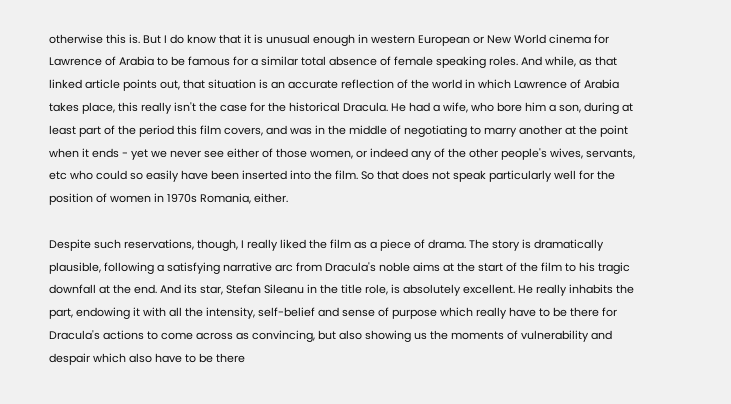otherwise this is. But I do know that it is unusual enough in western European or New World cinema for Lawrence of Arabia to be famous for a similar total absence of female speaking roles. And while, as that linked article points out, that situation is an accurate reflection of the world in which Lawrence of Arabia takes place, this really isn't the case for the historical Dracula. He had a wife, who bore him a son, during at least part of the period this film covers, and was in the middle of negotiating to marry another at the point when it ends - yet we never see either of those women, or indeed any of the other people's wives, servants, etc who could so easily have been inserted into the film. So that does not speak particularly well for the position of women in 1970s Romania, either.

Despite such reservations, though, I really liked the film as a piece of drama. The story is dramatically plausible, following a satisfying narrative arc from Dracula's noble aims at the start of the film to his tragic downfall at the end. And its star, Stefan Sileanu in the title role, is absolutely excellent. He really inhabits the part, endowing it with all the intensity, self-belief and sense of purpose which really have to be there for Dracula's actions to come across as convincing, but also showing us the moments of vulnerability and despair which also have to be there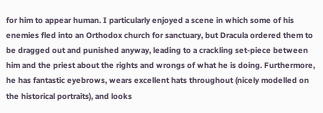for him to appear human. I particularly enjoyed a scene in which some of his enemies fled into an Orthodox church for sanctuary, but Dracula ordered them to be dragged out and punished anyway, leading to a crackling set-piece between him and the priest about the rights and wrongs of what he is doing. Furthermore, he has fantastic eyebrows, wears excellent hats throughout (nicely modelled on the historical portraits), and looks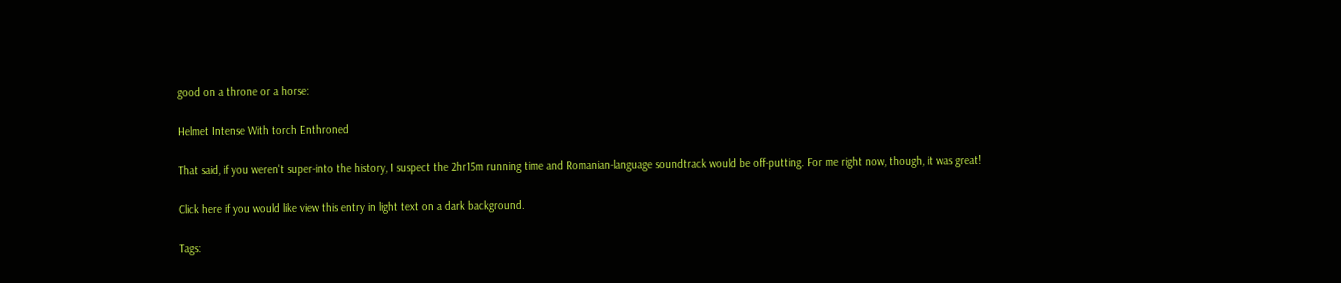good on a throne or a horse:

Helmet Intense With torch Enthroned

That said, if you weren't super-into the history, I suspect the 2hr15m running time and Romanian-language soundtrack would be off-putting. For me right now, though, it was great!

Click here if you would like view this entry in light text on a dark background.

Tags: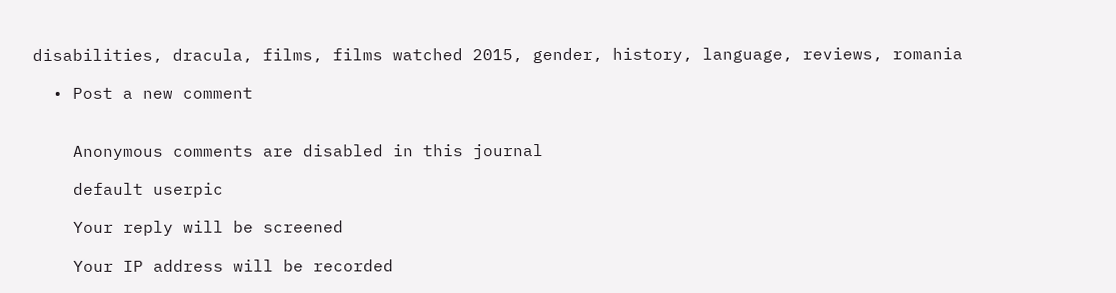disabilities, dracula, films, films watched 2015, gender, history, language, reviews, romania

  • Post a new comment


    Anonymous comments are disabled in this journal

    default userpic

    Your reply will be screened

    Your IP address will be recorded